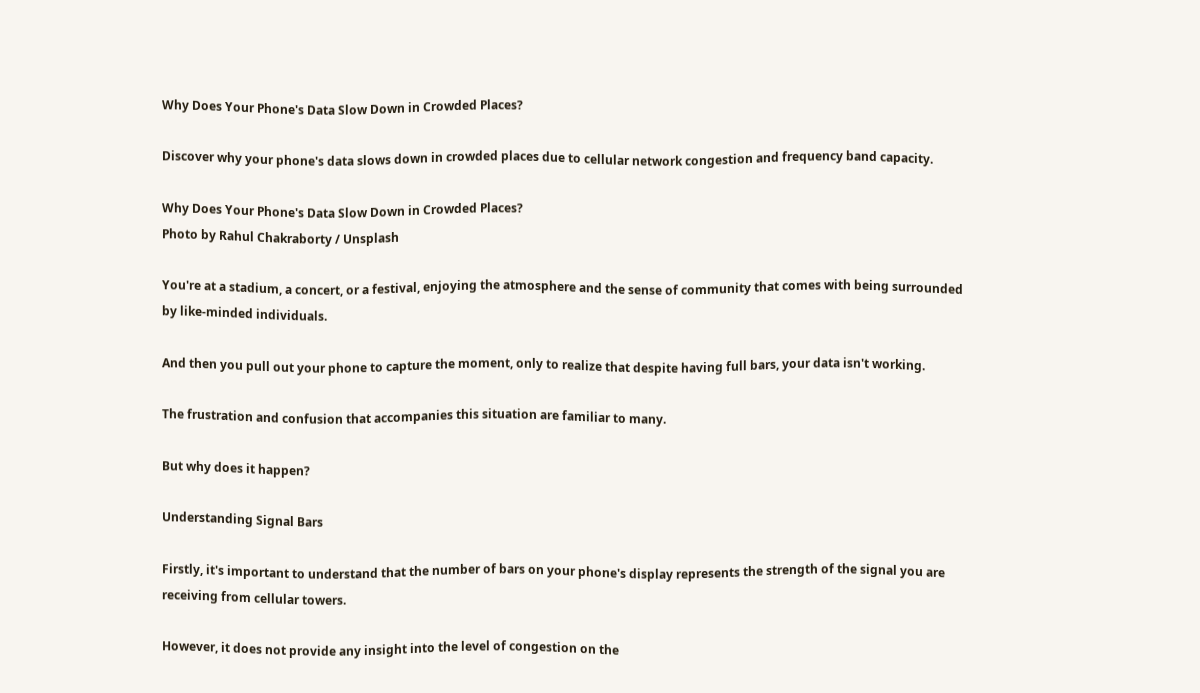Why Does Your Phone's Data Slow Down in Crowded Places?

Discover why your phone's data slows down in crowded places due to cellular network congestion and frequency band capacity.

Why Does Your Phone's Data Slow Down in Crowded Places?
Photo by Rahul Chakraborty / Unsplash

You're at a stadium, a concert, or a festival, enjoying the atmosphere and the sense of community that comes with being surrounded by like-minded individuals.

And then you pull out your phone to capture the moment, only to realize that despite having full bars, your data isn't working.

The frustration and confusion that accompanies this situation are familiar to many.

But why does it happen?

Understanding Signal Bars

Firstly, it's important to understand that the number of bars on your phone's display represents the strength of the signal you are receiving from cellular towers.

However, it does not provide any insight into the level of congestion on the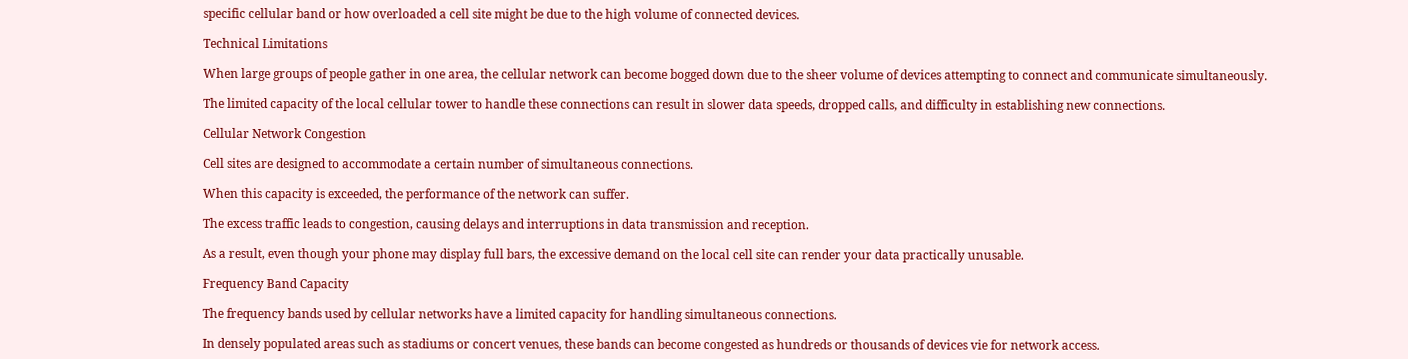specific cellular band or how overloaded a cell site might be due to the high volume of connected devices.

Technical Limitations

When large groups of people gather in one area, the cellular network can become bogged down due to the sheer volume of devices attempting to connect and communicate simultaneously.

The limited capacity of the local cellular tower to handle these connections can result in slower data speeds, dropped calls, and difficulty in establishing new connections.

Cellular Network Congestion

Cell sites are designed to accommodate a certain number of simultaneous connections.

When this capacity is exceeded, the performance of the network can suffer.

The excess traffic leads to congestion, causing delays and interruptions in data transmission and reception.

As a result, even though your phone may display full bars, the excessive demand on the local cell site can render your data practically unusable.

Frequency Band Capacity

The frequency bands used by cellular networks have a limited capacity for handling simultaneous connections.

In densely populated areas such as stadiums or concert venues, these bands can become congested as hundreds or thousands of devices vie for network access.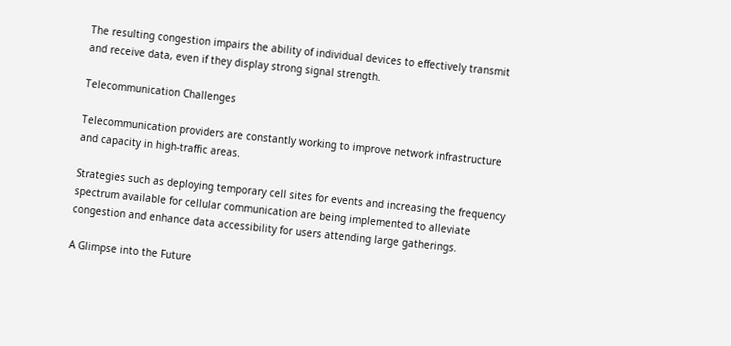The resulting congestion impairs the ability of individual devices to effectively transmit and receive data, even if they display strong signal strength.

Telecommunication Challenges

Telecommunication providers are constantly working to improve network infrastructure and capacity in high-traffic areas.

Strategies such as deploying temporary cell sites for events and increasing the frequency spectrum available for cellular communication are being implemented to alleviate congestion and enhance data accessibility for users attending large gatherings.

A Glimpse into the Future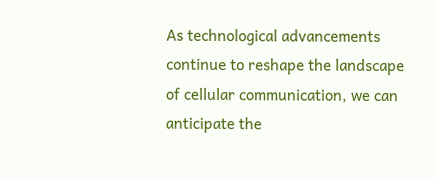As technological advancements continue to reshape the landscape of cellular communication, we can anticipate the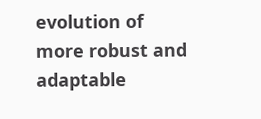evolution of more robust and adaptable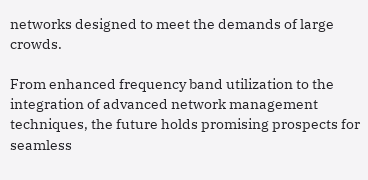networks designed to meet the demands of large crowds.

From enhanced frequency band utilization to the integration of advanced network management techniques, the future holds promising prospects for seamless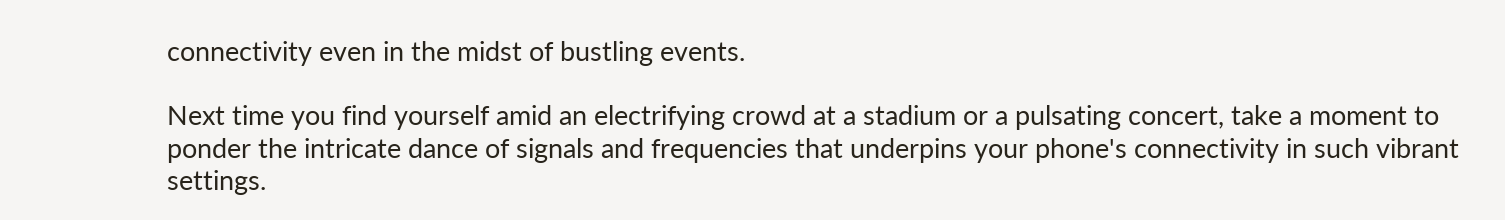connectivity even in the midst of bustling events.

Next time you find yourself amid an electrifying crowd at a stadium or a pulsating concert, take a moment to ponder the intricate dance of signals and frequencies that underpins your phone's connectivity in such vibrant settings.